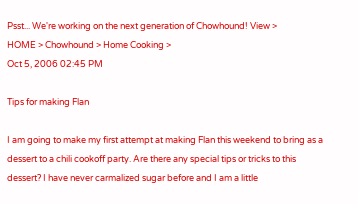Psst... We're working on the next generation of Chowhound! View >
HOME > Chowhound > Home Cooking >
Oct 5, 2006 02:45 PM

Tips for making Flan

I am going to make my first attempt at making Flan this weekend to bring as a dessert to a chili cookoff party. Are there any special tips or tricks to this dessert? I have never carmalized sugar before and I am a little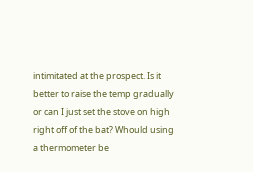intimitated at the prospect. Is it better to raise the temp gradually or can I just set the stove on high right off of the bat? Whould using a thermometer be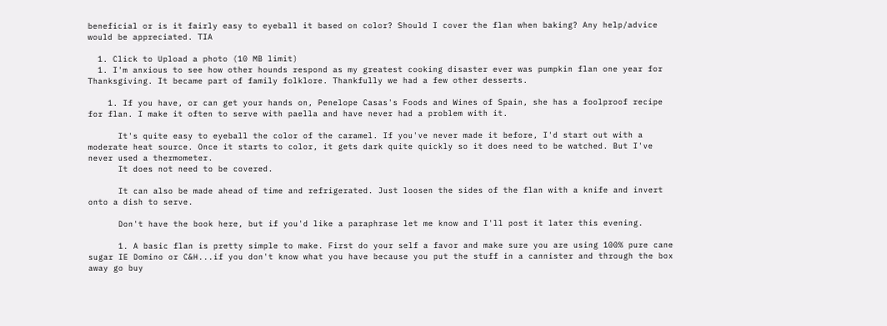beneficial or is it fairly easy to eyeball it based on color? Should I cover the flan when baking? Any help/advice would be appreciated. TIA

  1. Click to Upload a photo (10 MB limit)
  1. I'm anxious to see how other hounds respond as my greatest cooking disaster ever was pumpkin flan one year for Thanksgiving. It became part of family folklore. Thankfully we had a few other desserts.

    1. If you have, or can get your hands on, Penelope Casas's Foods and Wines of Spain, she has a foolproof recipe for flan. I make it often to serve with paella and have never had a problem with it.

      It's quite easy to eyeball the color of the caramel. If you've never made it before, I'd start out with a moderate heat source. Once it starts to color, it gets dark quite quickly so it does need to be watched. But I've never used a thermometer.
      It does not need to be covered.

      It can also be made ahead of time and refrigerated. Just loosen the sides of the flan with a knife and invert onto a dish to serve.

      Don't have the book here, but if you'd like a paraphrase let me know and I'll post it later this evening.

      1. A basic flan is pretty simple to make. First do your self a favor and make sure you are using 100% pure cane sugar IE Domino or C&H...if you don't know what you have because you put the stuff in a cannister and through the box away go buy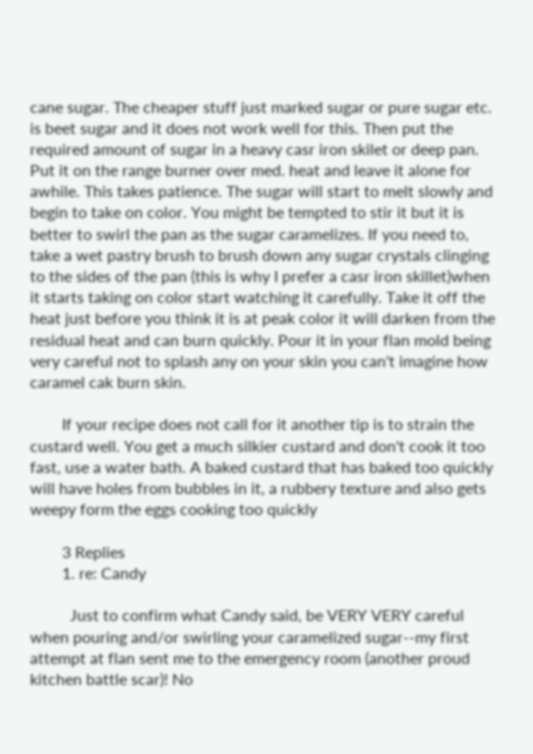cane sugar. The cheaper stuff just marked sugar or pure sugar etc. is beet sugar and it does not work well for this. Then put the required amount of sugar in a heavy casr iron skilet or deep pan. Put it on the range burner over med. heat and leave it alone for awhile. This takes patience. The sugar will start to melt slowly and begin to take on color. You might be tempted to stir it but it is better to swirl the pan as the sugar caramelizes. If you need to, take a wet pastry brush to brush down any sugar crystals clinging to the sides of the pan (this is why I prefer a casr iron skillet)when it starts taking on color start watching it carefully. Take it off the heat just before you think it is at peak color it will darken from the residual heat and can burn quickly. Pour it in your flan mold being very careful not to splash any on your skin you can't imagine how caramel cak burn skin.

        If your recipe does not call for it another tip is to strain the custard well. You get a much silkier custard and don't cook it too fast, use a water bath. A baked custard that has baked too quickly will have holes from bubbles in it, a rubbery texture and also gets weepy form the eggs cooking too quickly

        3 Replies
        1. re: Candy

          Just to confirm what Candy said, be VERY VERY careful when pouring and/or swirling your caramelized sugar--my first attempt at flan sent me to the emergency room (another proud kitchen battle scar)! No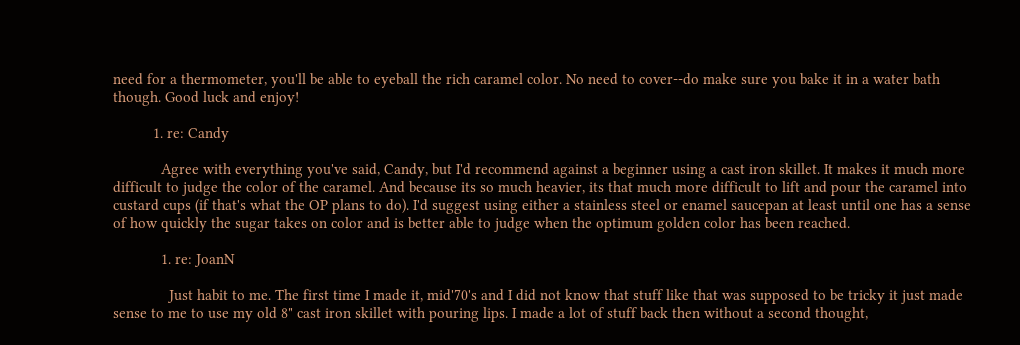need for a thermometer, you'll be able to eyeball the rich caramel color. No need to cover--do make sure you bake it in a water bath though. Good luck and enjoy!

          1. re: Candy

            Agree with everything you've said, Candy, but I'd recommend against a beginner using a cast iron skillet. It makes it much more difficult to judge the color of the caramel. And because its so much heavier, its that much more difficult to lift and pour the caramel into custard cups (if that's what the OP plans to do). I'd suggest using either a stainless steel or enamel saucepan at least until one has a sense of how quickly the sugar takes on color and is better able to judge when the optimum golden color has been reached.

            1. re: JoanN

              Just habit to me. The first time I made it, mid'70's and I did not know that stuff like that was supposed to be tricky it just made sense to me to use my old 8" cast iron skillet with pouring lips. I made a lot of stuff back then without a second thought,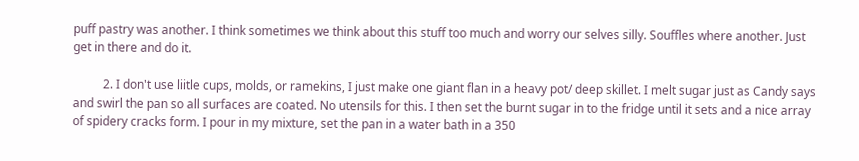puff pastry was another. I think sometimes we think about this stuff too much and worry our selves silly. Souffles where another. Just get in there and do it.

          2. I don't use liitle cups, molds, or ramekins, I just make one giant flan in a heavy pot/ deep skillet. I melt sugar just as Candy says and swirl the pan so all surfaces are coated. No utensils for this. I then set the burnt sugar in to the fridge until it sets and a nice array of spidery cracks form. I pour in my mixture, set the pan in a water bath in a 350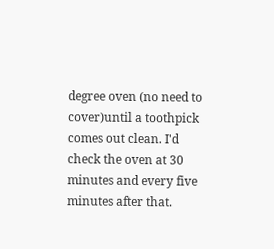degree oven (no need to cover)until a toothpick comes out clean. I'd check the oven at 30 minutes and every five minutes after that.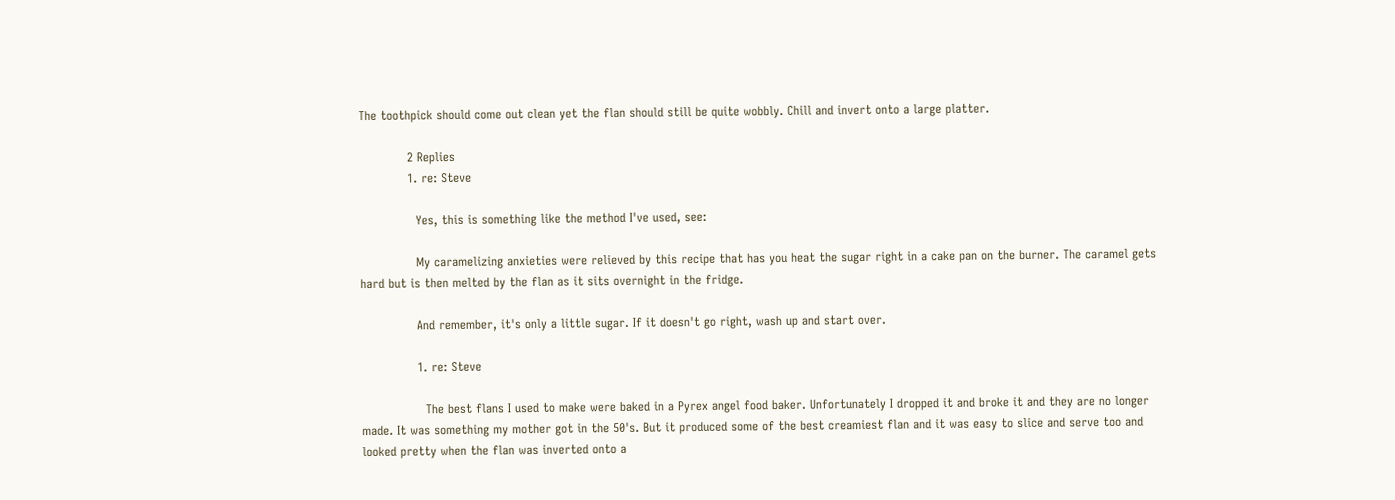The toothpick should come out clean yet the flan should still be quite wobbly. Chill and invert onto a large platter.

            2 Replies
            1. re: Steve

              Yes, this is something like the method I've used, see:

              My caramelizing anxieties were relieved by this recipe that has you heat the sugar right in a cake pan on the burner. The caramel gets hard but is then melted by the flan as it sits overnight in the fridge.

              And remember, it's only a little sugar. If it doesn't go right, wash up and start over.

              1. re: Steve

                The best flans I used to make were baked in a Pyrex angel food baker. Unfortunately I dropped it and broke it and they are no longer made. It was something my mother got in the 50's. But it produced some of the best creamiest flan and it was easy to slice and serve too and looked pretty when the flan was inverted onto a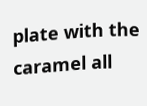plate with the caramel all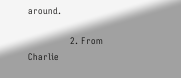around.

              2. From Charlie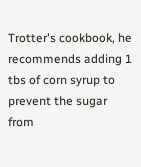Trotter's cookbook, he recommends adding 1 tbs of corn syrup to prevent the sugar from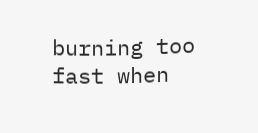burning too fast when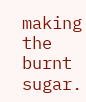making the burnt sugar.